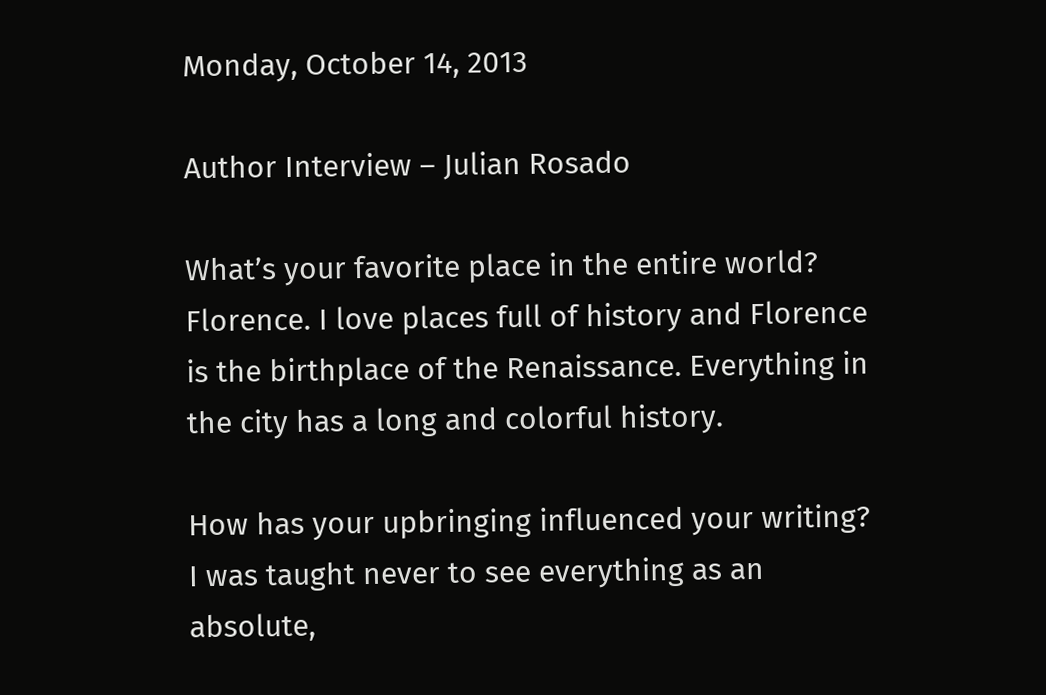Monday, October 14, 2013

Author Interview – Julian Rosado

What’s your favorite place in the entire world? Florence. I love places full of history and Florence is the birthplace of the Renaissance. Everything in the city has a long and colorful history.

How has your upbringing influenced your writing? I was taught never to see everything as an absolute,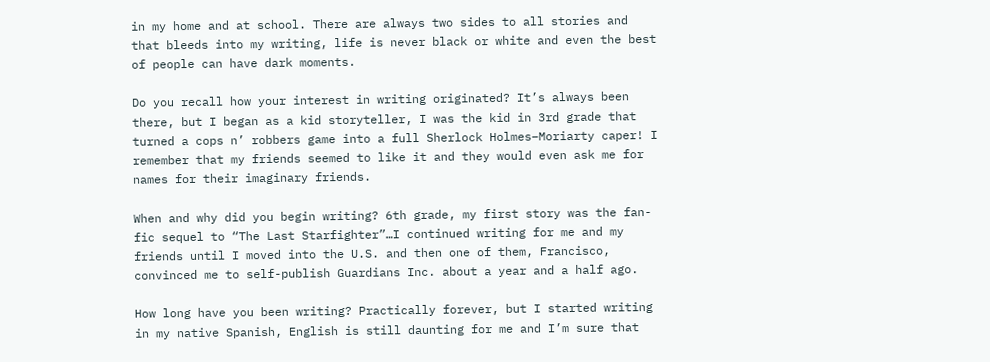in my home and at school. There are always two sides to all stories and that bleeds into my writing, life is never black or white and even the best of people can have dark moments.

Do you recall how your interest in writing originated? It’s always been there, but I began as a kid storyteller, I was the kid in 3rd grade that turned a cops n’ robbers game into a full Sherlock Holmes–Moriarty caper! I remember that my friends seemed to like it and they would even ask me for names for their imaginary friends.

When and why did you begin writing? 6th grade, my first story was the fan-fic sequel to “The Last Starfighter”…I continued writing for me and my friends until I moved into the U.S. and then one of them, Francisco, convinced me to self-publish Guardians Inc. about a year and a half ago.

How long have you been writing? Practically forever, but I started writing in my native Spanish, English is still daunting for me and I’m sure that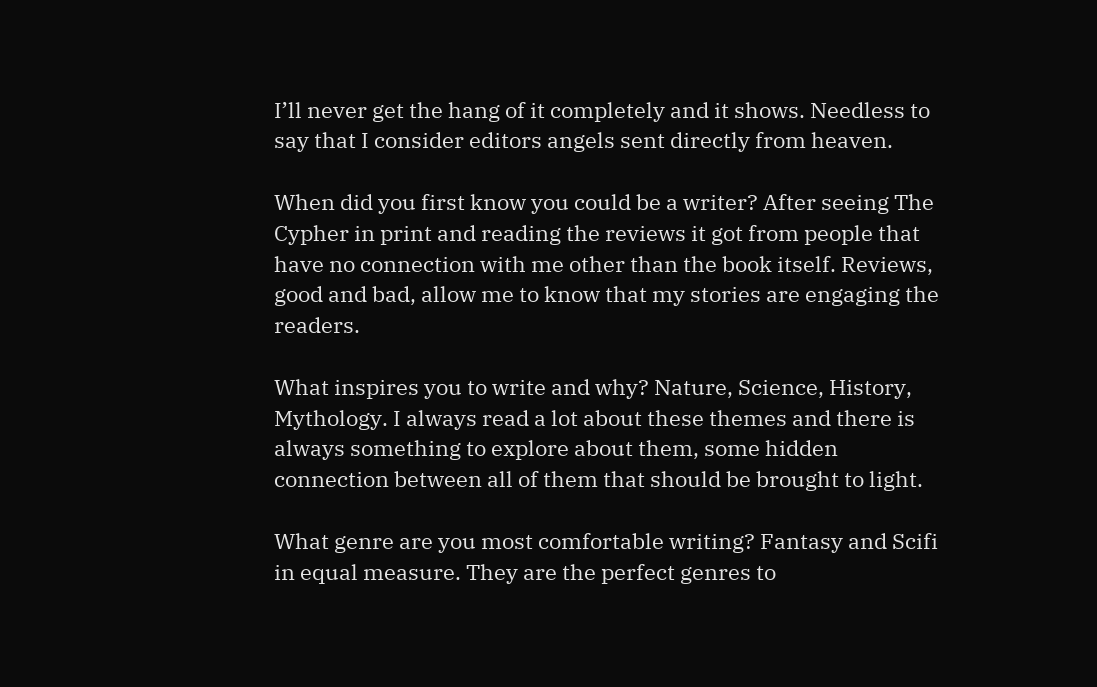I’ll never get the hang of it completely and it shows. Needless to say that I consider editors angels sent directly from heaven.

When did you first know you could be a writer? After seeing The Cypher in print and reading the reviews it got from people that have no connection with me other than the book itself. Reviews, good and bad, allow me to know that my stories are engaging the readers.

What inspires you to write and why? Nature, Science, History, Mythology. I always read a lot about these themes and there is always something to explore about them, some hidden connection between all of them that should be brought to light.

What genre are you most comfortable writing? Fantasy and Scifi in equal measure. They are the perfect genres to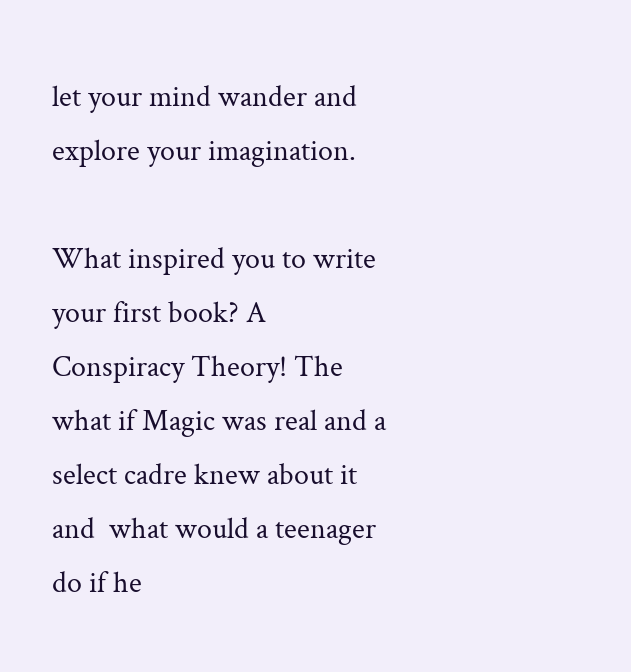let your mind wander and explore your imagination.

What inspired you to write your first book? A Conspiracy Theory! The what if Magic was real and a select cadre knew about it and  what would a teenager do if he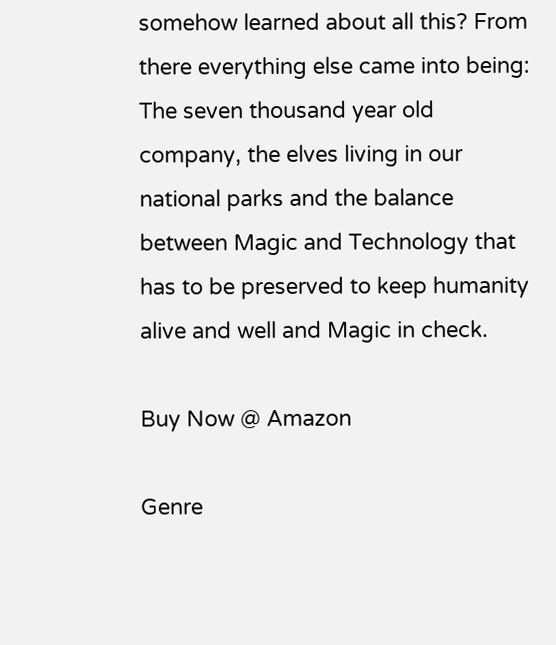somehow learned about all this? From there everything else came into being: The seven thousand year old company, the elves living in our national parks and the balance between Magic and Technology that has to be preserved to keep humanity alive and well and Magic in check.

Buy Now @ Amazon

Genre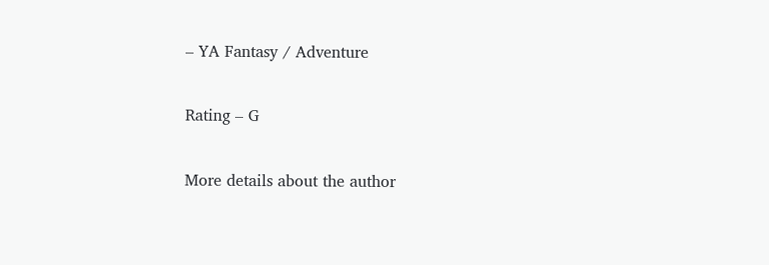– YA Fantasy / Adventure

Rating – G

More details about the author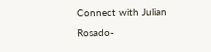Connect with Julian Rosado-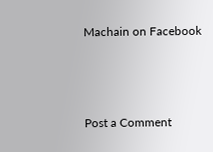Machain on Facebook



Post a Comment